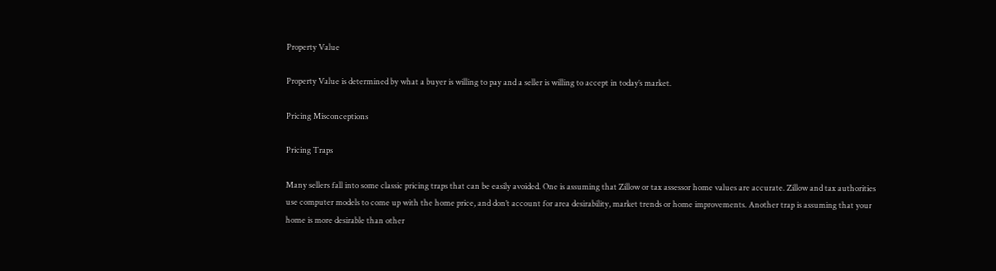Property Value

Property Value is determined by what a buyer is willing to pay and a seller is willing to accept in today’s market.

Pricing Misconceptions

Pricing Traps

Many sellers fall into some classic pricing traps that can be easily avoided. One is assuming that Zillow or tax assessor home values are accurate. Zillow and tax authorities use computer models to come up with the home price, and don’t account for area desirability, market trends or home improvements. Another trap is assuming that your home is more desirable than other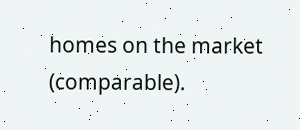homes on the market (comparable).